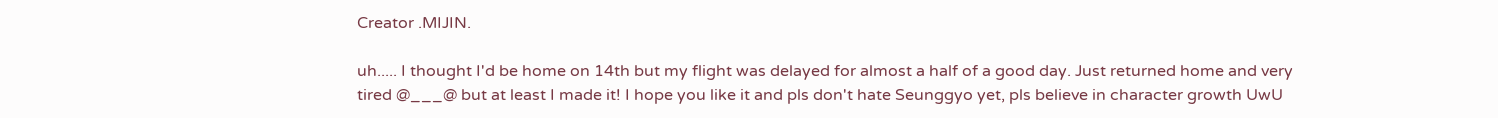Creator .MIJIN.

uh..... I thought I'd be home on 14th but my flight was delayed for almost a half of a good day. Just returned home and very tired @___@ but at least I made it! I hope you like it and pls don't hate Seunggyo yet, pls believe in character growth UwU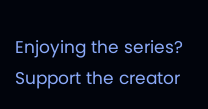Enjoying the series? Support the creator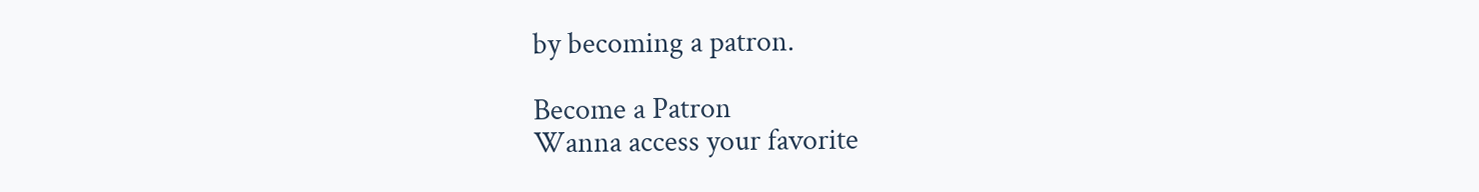by becoming a patron.

Become a Patron
Wanna access your favorite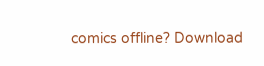comics offline? Download